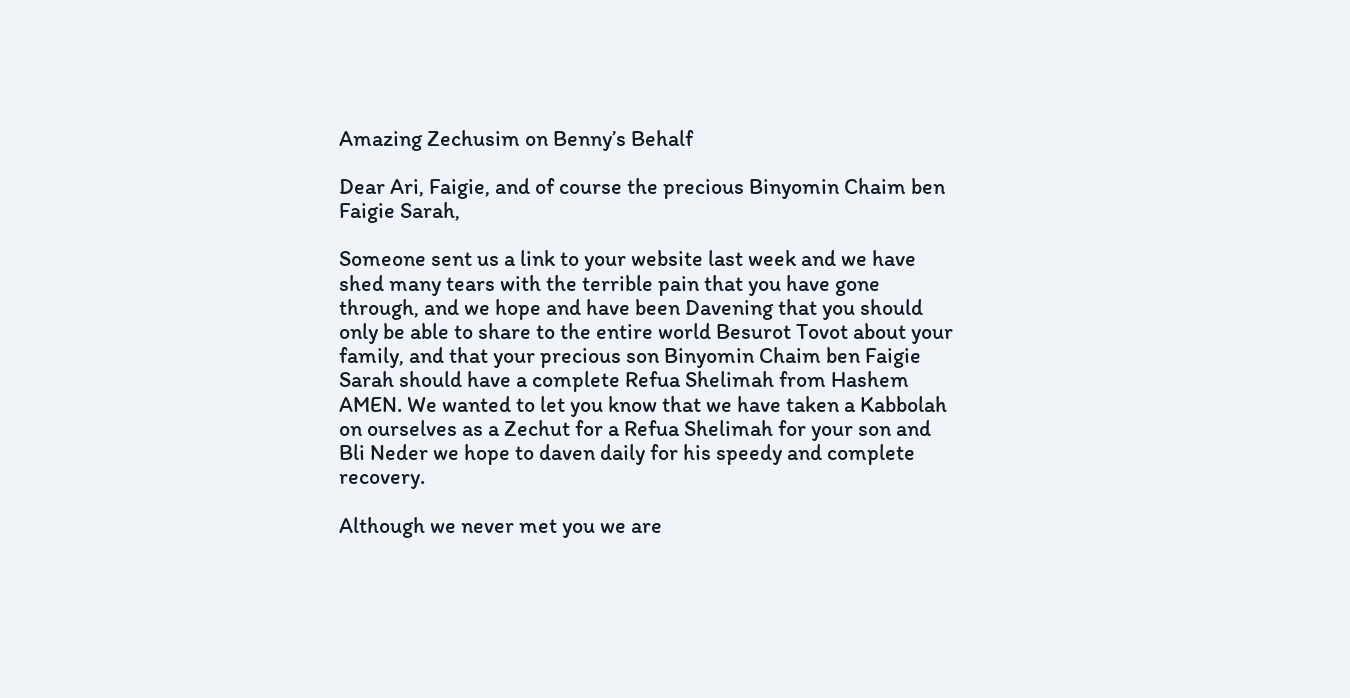Amazing Zechusim on Benny’s Behalf

Dear Ari, Faigie, and of course the precious Binyomin Chaim ben Faigie Sarah,

Someone sent us a link to your website last week and we have shed many tears with the terrible pain that you have gone through, and we hope and have been Davening that you should only be able to share to the entire world Besurot Tovot about your family, and that your precious son Binyomin Chaim ben Faigie Sarah should have a complete Refua Shelimah from Hashem AMEN. We wanted to let you know that we have taken a Kabbolah on ourselves as a Zechut for a Refua Shelimah for your son and Bli Neder we hope to daven daily for his speedy and complete recovery.

Although we never met you we are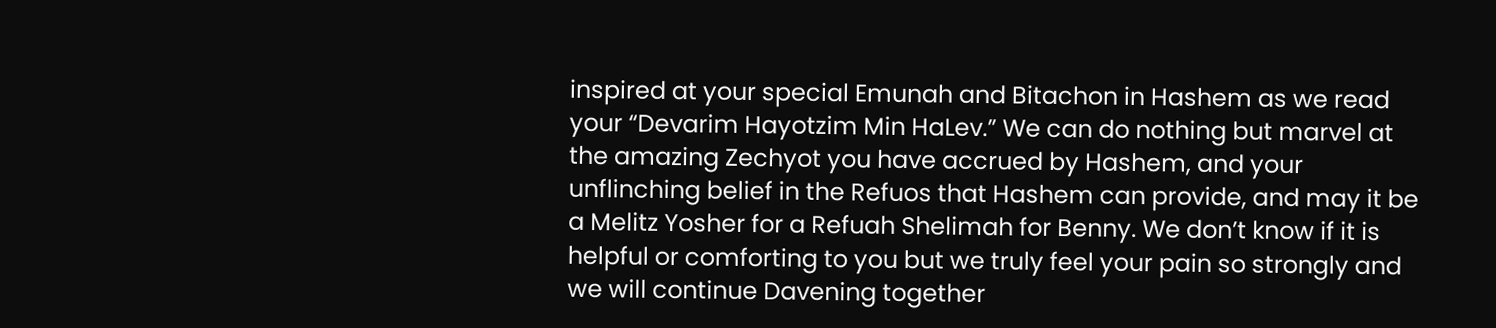inspired at your special Emunah and Bitachon in Hashem as we read your “Devarim Hayotzim Min HaLev.” We can do nothing but marvel at the amazing Zechyot you have accrued by Hashem, and your unflinching belief in the Refuos that Hashem can provide, and may it be a Melitz Yosher for a Refuah Shelimah for Benny. We don’t know if it is helpful or comforting to you but we truly feel your pain so strongly and we will continue Davening together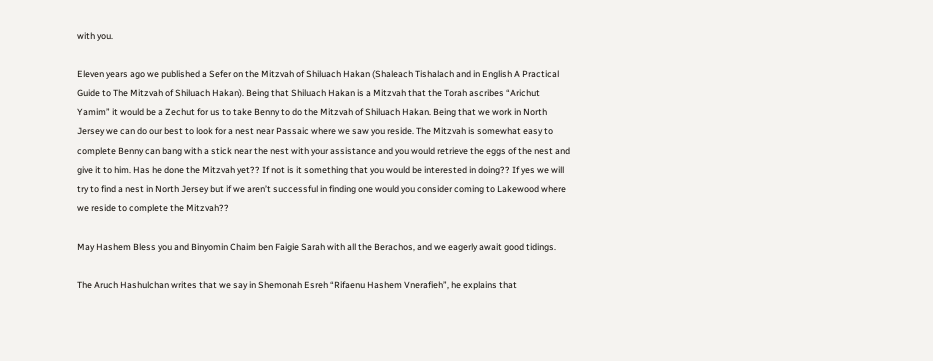with you.

Eleven years ago we published a Sefer on the Mitzvah of Shiluach Hakan (Shaleach Tishalach and in English A Practical Guide to The Mitzvah of Shiluach Hakan). Being that Shiluach Hakan is a Mitzvah that the Torah ascribes “Arichut Yamim” it would be a Zechut for us to take Benny to do the Mitzvah of Shiluach Hakan. Being that we work in North Jersey we can do our best to look for a nest near Passaic where we saw you reside. The Mitzvah is somewhat easy to complete Benny can bang with a stick near the nest with your assistance and you would retrieve the eggs of the nest and give it to him. Has he done the Mitzvah yet?? If not is it something that you would be interested in doing?? If yes we will try to find a nest in North Jersey but if we aren’t successful in finding one would you consider coming to Lakewood where we reside to complete the Mitzvah??

May Hashem Bless you and Binyomin Chaim ben Faigie Sarah with all the Berachos, and we eagerly await good tidings.

The Aruch Hashulchan writes that we say in Shemonah Esreh “Rifaenu Hashem Vnerafieh”, he explains that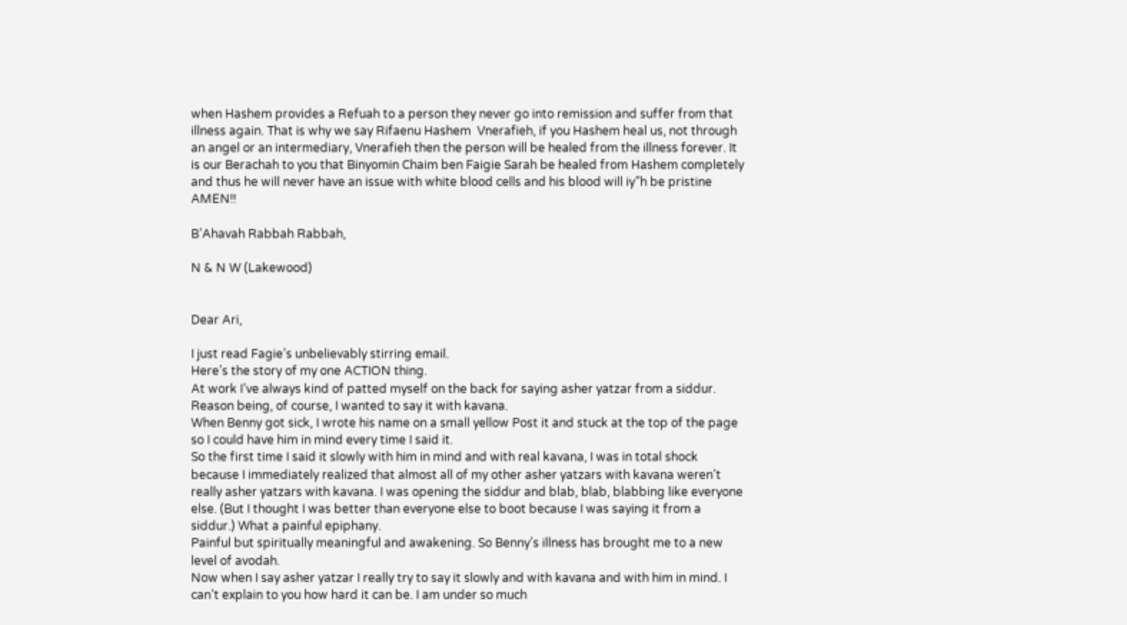when Hashem provides a Refuah to a person they never go into remission and suffer from that illness again. That is why we say Rifaenu Hashem  Vnerafieh, if you Hashem heal us, not through an angel or an intermediary, Vnerafieh then the person will be healed from the illness forever. It is our Berachah to you that Binyomin Chaim ben Faigie Sarah be healed from Hashem completely and thus he will never have an issue with white blood cells and his blood will iy”h be pristine AMEN!!

B’Ahavah Rabbah Rabbah,

N & N W (Lakewood)


Dear Ari,

I just read Fagie’s unbelievably stirring email.
Here’s the story of my one ACTION thing.
At work I’ve always kind of patted myself on the back for saying asher yatzar from a siddur. Reason being, of course, I wanted to say it with kavana.
When Benny got sick, I wrote his name on a small yellow Post it and stuck at the top of the page so I could have him in mind every time I said it.
So the first time I said it slowly with him in mind and with real kavana, I was in total shock because I immediately realized that almost all of my other asher yatzars with kavana weren’t really asher yatzars with kavana. I was opening the siddur and blab, blab, blabbing like everyone else. (But I thought I was better than everyone else to boot because I was saying it from a siddur.) What a painful epiphany.
Painful but spiritually meaningful and awakening. So Benny’s illness has brought me to a new level of avodah.
Now when I say asher yatzar I really try to say it slowly and with kavana and with him in mind. I can’t explain to you how hard it can be. I am under so much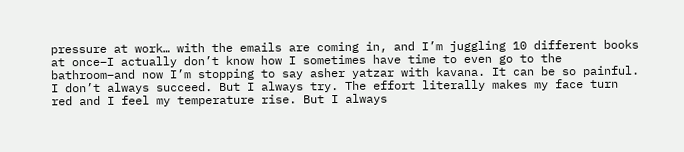pressure at work… with the emails are coming in, and I’m juggling 10 different books at once–I actually don’t know how I sometimes have time to even go to the bathroom–and now I’m stopping to say asher yatzar with kavana. It can be so painful. I don’t always succeed. But I always try. The effort literally makes my face turn red and I feel my temperature rise. But I always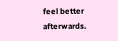feel better afterwards.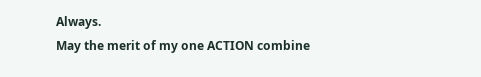Always.
May the merit of my one ACTION combine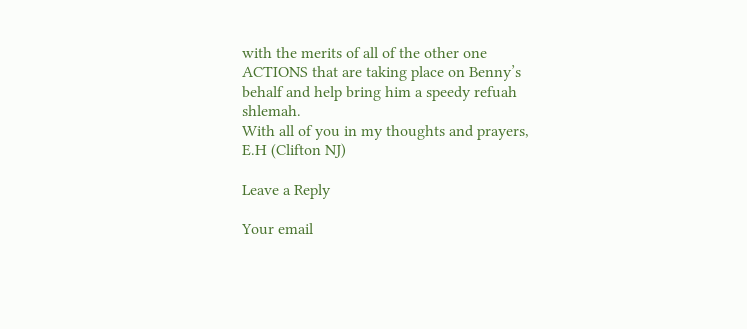with the merits of all of the other one ACTIONS that are taking place on Benny’s behalf and help bring him a speedy refuah shlemah.
With all of you in my thoughts and prayers,
E.H (Clifton NJ)

Leave a Reply

Your email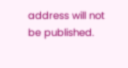address will not be published.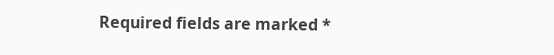Required fields are marked *